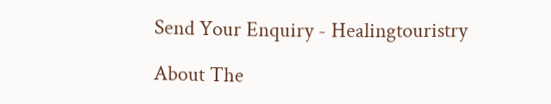Send Your Enquiry - Healingtouristry

About The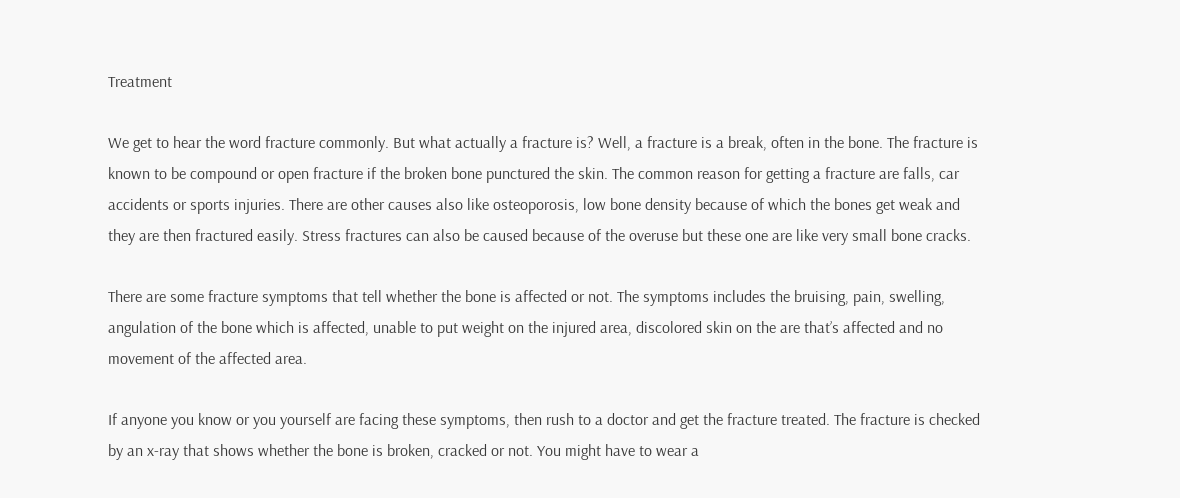Treatment

We get to hear the word fracture commonly. But what actually a fracture is? Well, a fracture is a break, often in the bone. The fracture is known to be compound or open fracture if the broken bone punctured the skin. The common reason for getting a fracture are falls, car accidents or sports injuries. There are other causes also like osteoporosis, low bone density because of which the bones get weak and they are then fractured easily. Stress fractures can also be caused because of the overuse but these one are like very small bone cracks.

There are some fracture symptoms that tell whether the bone is affected or not. The symptoms includes the bruising, pain, swelling, angulation of the bone which is affected, unable to put weight on the injured area, discolored skin on the are that’s affected and no movement of the affected area.

If anyone you know or you yourself are facing these symptoms, then rush to a doctor and get the fracture treated. The fracture is checked by an x-ray that shows whether the bone is broken, cracked or not. You might have to wear a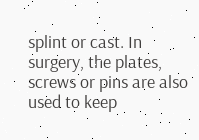splint or cast. In surgery, the plates, screws or pins are also used to keep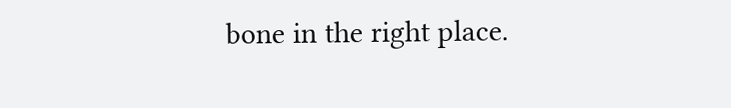bone in the right place.